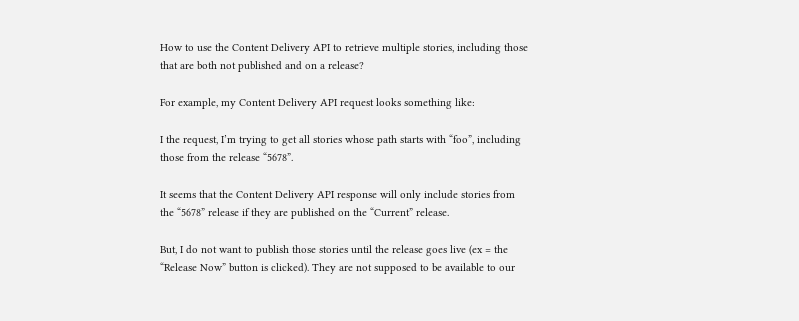How to use the Content Delivery API to retrieve multiple stories, including those that are both not published and on a release?

For example, my Content Delivery API request looks something like:

I the request, I’m trying to get all stories whose path starts with “foo”, including those from the release “5678”.

It seems that the Content Delivery API response will only include stories from the “5678” release if they are published on the “Current” release.

But, I do not want to publish those stories until the release goes live (ex = the “Release Now” button is clicked). They are not supposed to be available to our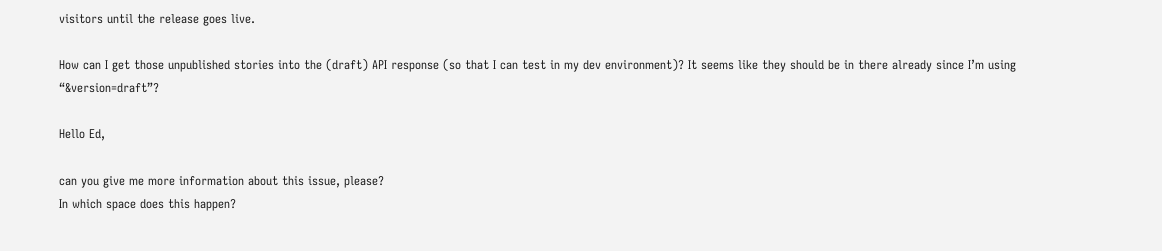visitors until the release goes live.

How can I get those unpublished stories into the (draft) API response (so that I can test in my dev environment)? It seems like they should be in there already since I’m using “&version=draft”?

Hello Ed,

can you give me more information about this issue, please?
In which space does this happen?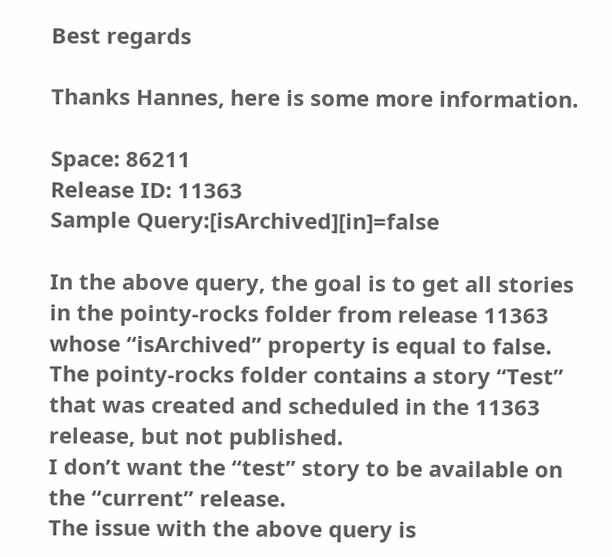Best regards

Thanks Hannes, here is some more information.

Space: 86211
Release ID: 11363
Sample Query:[isArchived][in]=false

In the above query, the goal is to get all stories in the pointy-rocks folder from release 11363 whose “isArchived” property is equal to false.
The pointy-rocks folder contains a story “Test” that was created and scheduled in the 11363 release, but not published.
I don’t want the “test” story to be available on the “current” release.
The issue with the above query is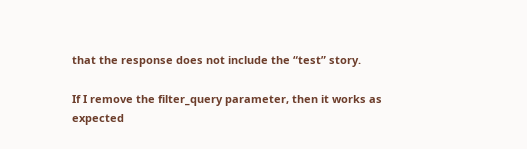that the response does not include the “test” story.

If I remove the filter_query parameter, then it works as expected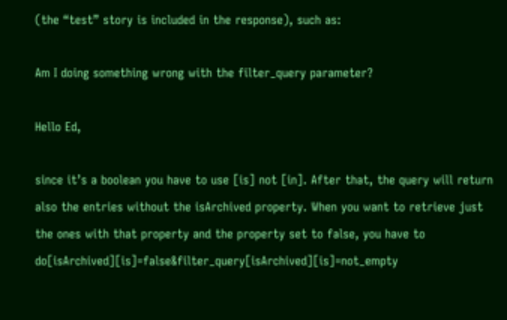(the “test” story is included in the response), such as:

Am I doing something wrong with the filter_query parameter?

Hello Ed,

since it’s a boolean you have to use [is] not [in]. After that, the query will return also the entries without the isArchived property. When you want to retrieve just the ones with that property and the property set to false, you have to do[isArchived][is]=false&filter_query[isArchived][is]=not_empty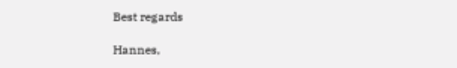Best regards

Hannes,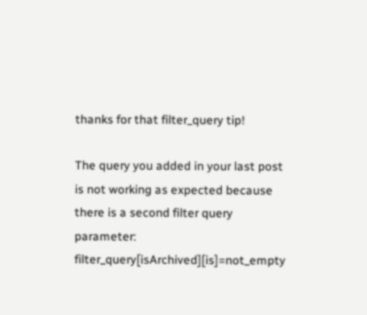thanks for that filter_query tip!

The query you added in your last post is not working as expected because there is a second filter query parameter: filter_query[isArchived][is]=not_empty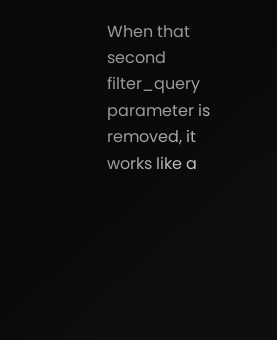When that second filter_query parameter is removed, it works like a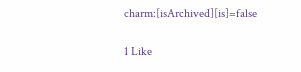charm:[isArchived][is]=false

1 Like